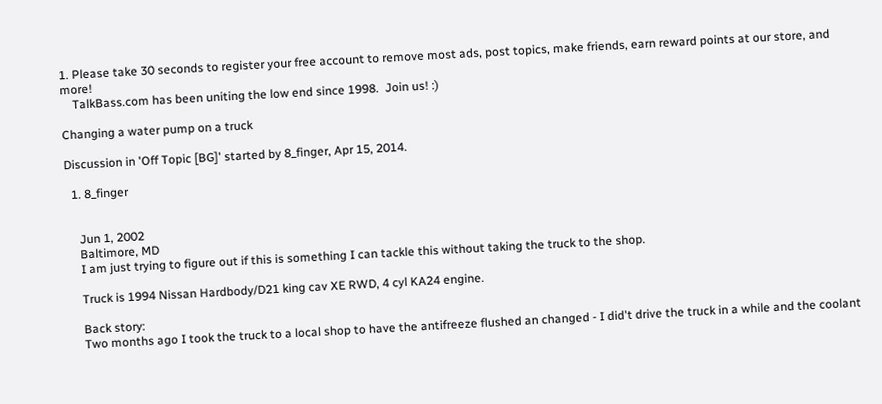1. Please take 30 seconds to register your free account to remove most ads, post topics, make friends, earn reward points at our store, and more!
    TalkBass.com has been uniting the low end since 1998.  Join us! :)

Changing a water pump on a truck

Discussion in 'Off Topic [BG]' started by 8_finger, Apr 15, 2014.

  1. 8_finger


    Jun 1, 2002
    Baltimore, MD
    I am just trying to figure out if this is something I can tackle this without taking the truck to the shop.

    Truck is 1994 Nissan Hardbody/D21 king cav XE RWD, 4 cyl KA24 engine.

    Back story:
    Two months ago I took the truck to a local shop to have the antifreeze flushed an changed - I did't drive the truck in a while and the coolant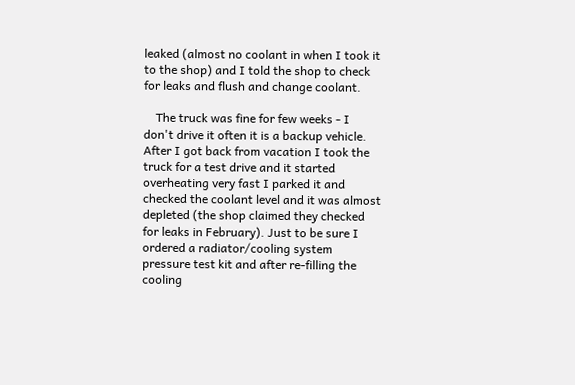leaked (almost no coolant in when I took it to the shop) and I told the shop to check for leaks and flush and change coolant.

    The truck was fine for few weeks - I don't drive it often it is a backup vehicle. After I got back from vacation I took the truck for a test drive and it started overheating very fast I parked it and checked the coolant level and it was almost depleted (the shop claimed they checked for leaks in February). Just to be sure I ordered a radiator/cooling system pressure test kit and after re-filling the cooling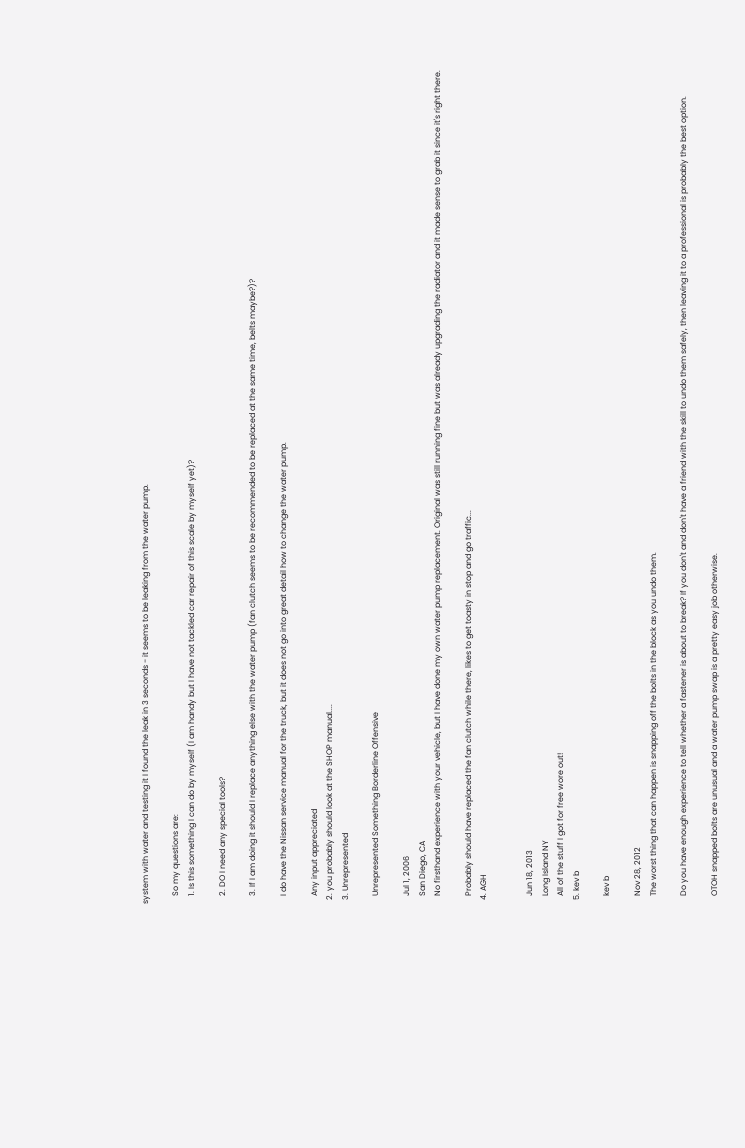system with water and testing it I found the leak in 3 seconds - it seems to be leaking from the water pump.

    So my questions are:
    1. Is this something I can do by myself (I am handy but I have not tackled car repair of this scale by myself yet)?

    2. DO I need any special tools?

    3. If I am doing it should I replace anything else with the water pump (fan clutch seems to be recommended to be replaced at the same time, belts maybe?)?

    I do have the Nissan service manual for the truck, but it does not go into great detail how to change the water pump.

    Any input appreciated
  2. you probably should look at the SHOP manual....
  3. Unrepresented

    Unrepresented Something Borderline Offensive

    Jul 1, 2006
    San Diego, CA
    No firsthand experience with your vehicle, but I have done my own water pump replacement. Original was still running fine but was already upgrading the radiator and it made sense to grab it since it's right there.

    Probably should have replaced the fan clutch while there, likes to get toasty in stop and go traffic...
  4. AGH


    Jun 18, 2013
    Long Island NY
    All of the stuff I got for free wore out!
  5. kev b

    kev b

    Nov 28, 2012
    The worst thing that can happen is snapping off the bolts in the block as you undo them.

    Do you have enough experience to tell whether a fastener is about to break? If you don't and don't have a friend with the skill to undo them safely, then leaving it to a professional is probably the best option.

    OTOH snapped bolts are unusual and a water pump swap is a pretty easy job otherwise.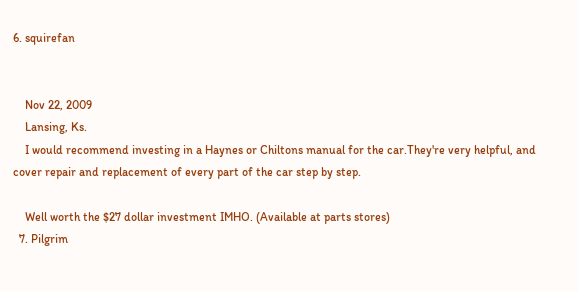6. squirefan


    Nov 22, 2009
    Lansing, Ks.
    I would recommend investing in a Haynes or Chiltons manual for the car.They're very helpful, and cover repair and replacement of every part of the car step by step.

    Well worth the $27 dollar investment IMHO. (Available at parts stores)
  7. Pilgrim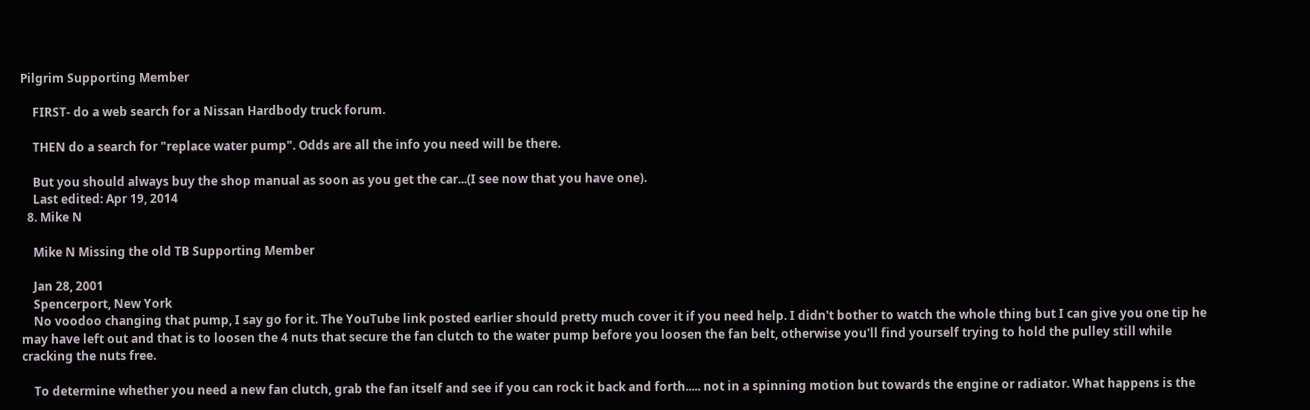Pilgrim Supporting Member

    FIRST- do a web search for a Nissan Hardbody truck forum.

    THEN do a search for "replace water pump". Odds are all the info you need will be there.

    But you should always buy the shop manual as soon as you get the car...(I see now that you have one).
    Last edited: Apr 19, 2014
  8. Mike N

    Mike N Missing the old TB Supporting Member

    Jan 28, 2001
    Spencerport, New York
    No voodoo changing that pump, I say go for it. The YouTube link posted earlier should pretty much cover it if you need help. I didn't bother to watch the whole thing but I can give you one tip he may have left out and that is to loosen the 4 nuts that secure the fan clutch to the water pump before you loosen the fan belt, otherwise you'll find yourself trying to hold the pulley still while cracking the nuts free.

    To determine whether you need a new fan clutch, grab the fan itself and see if you can rock it back and forth..... not in a spinning motion but towards the engine or radiator. What happens is the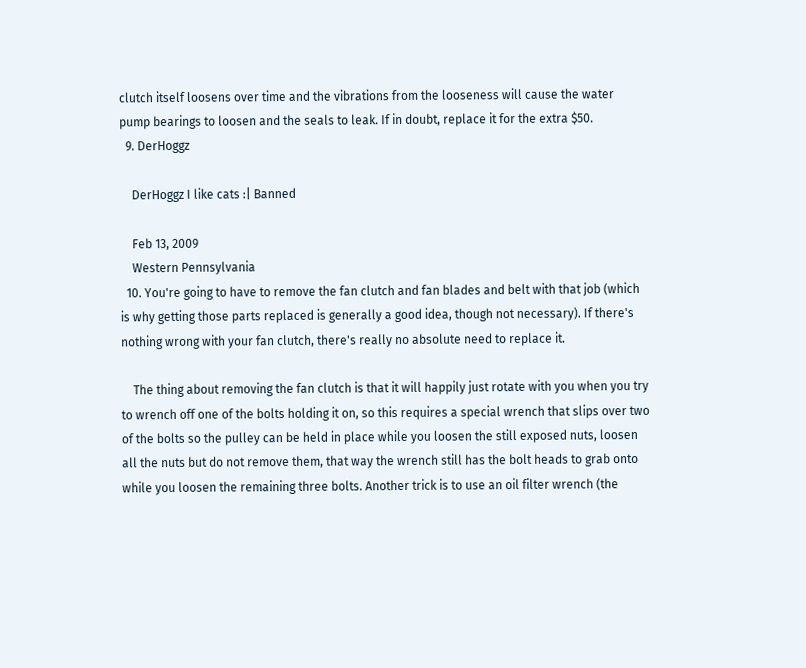clutch itself loosens over time and the vibrations from the looseness will cause the water pump bearings to loosen and the seals to leak. If in doubt, replace it for the extra $50.
  9. DerHoggz

    DerHoggz I like cats :| Banned

    Feb 13, 2009
    Western Pennsylvania
  10. You're going to have to remove the fan clutch and fan blades and belt with that job (which is why getting those parts replaced is generally a good idea, though not necessary). If there's nothing wrong with your fan clutch, there's really no absolute need to replace it.

    The thing about removing the fan clutch is that it will happily just rotate with you when you try to wrench off one of the bolts holding it on, so this requires a special wrench that slips over two of the bolts so the pulley can be held in place while you loosen the still exposed nuts, loosen all the nuts but do not remove them, that way the wrench still has the bolt heads to grab onto while you loosen the remaining three bolts. Another trick is to use an oil filter wrench (the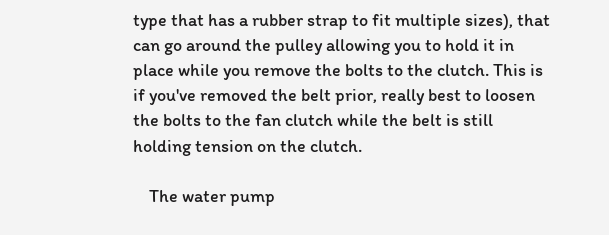type that has a rubber strap to fit multiple sizes), that can go around the pulley allowing you to hold it in place while you remove the bolts to the clutch. This is if you've removed the belt prior, really best to loosen the bolts to the fan clutch while the belt is still holding tension on the clutch.

    The water pump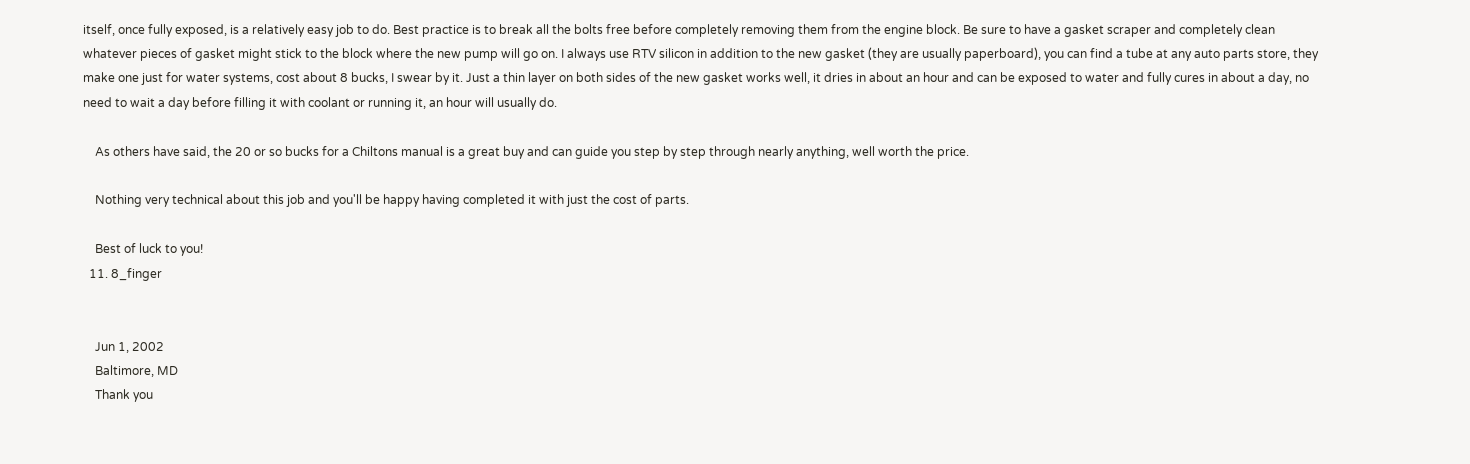itself, once fully exposed, is a relatively easy job to do. Best practice is to break all the bolts free before completely removing them from the engine block. Be sure to have a gasket scraper and completely clean whatever pieces of gasket might stick to the block where the new pump will go on. I always use RTV silicon in addition to the new gasket (they are usually paperboard), you can find a tube at any auto parts store, they make one just for water systems, cost about 8 bucks, I swear by it. Just a thin layer on both sides of the new gasket works well, it dries in about an hour and can be exposed to water and fully cures in about a day, no need to wait a day before filling it with coolant or running it, an hour will usually do.

    As others have said, the 20 or so bucks for a Chiltons manual is a great buy and can guide you step by step through nearly anything, well worth the price.

    Nothing very technical about this job and you'll be happy having completed it with just the cost of parts.

    Best of luck to you!
  11. 8_finger


    Jun 1, 2002
    Baltimore, MD
    Thank you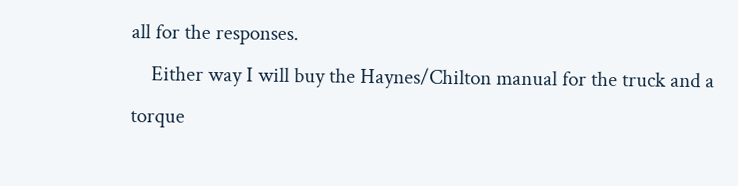all for the responses.
    Either way I will buy the Haynes/Chilton manual for the truck and a torque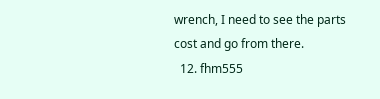wrench, I need to see the parts cost and go from there.
  12. fhm555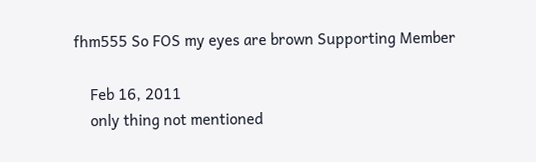fhm555 So FOS my eyes are brown Supporting Member

    Feb 16, 2011
    only thing not mentioned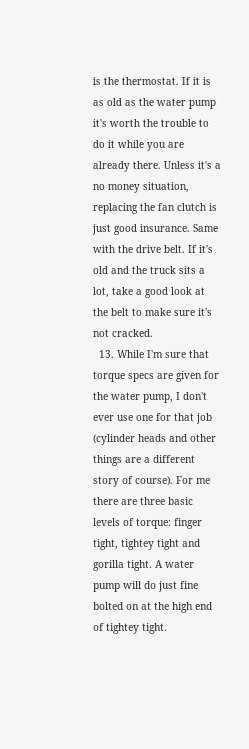is the thermostat. If it is as old as the water pump it's worth the trouble to do it while you are already there. Unless it's a no money situation, replacing the fan clutch is just good insurance. Same with the drive belt. If it's old and the truck sits a lot, take a good look at the belt to make sure it's not cracked.
  13. While I'm sure that torque specs are given for the water pump, I don't ever use one for that job (cylinder heads and other things are a different story of course). For me there are three basic levels of torque: finger tight, tightey tight and gorilla tight. A water pump will do just fine bolted on at the high end of tightey tight.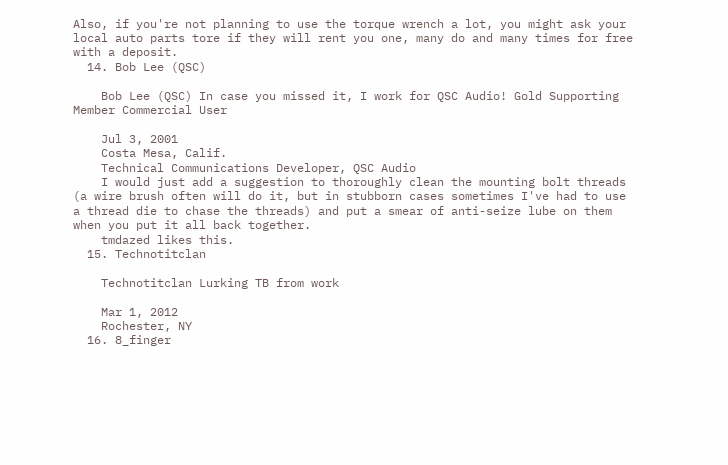Also, if you're not planning to use the torque wrench a lot, you might ask your local auto parts tore if they will rent you one, many do and many times for free with a deposit.
  14. Bob Lee (QSC)

    Bob Lee (QSC) In case you missed it, I work for QSC Audio! Gold Supporting Member Commercial User

    Jul 3, 2001
    Costa Mesa, Calif.
    Technical Communications Developer, QSC Audio
    I would just add a suggestion to thoroughly clean the mounting bolt threads (a wire brush often will do it, but in stubborn cases sometimes I've had to use a thread die to chase the threads) and put a smear of anti-seize lube on them when you put it all back together.
    tmdazed likes this.
  15. Technotitclan

    Technotitclan Lurking TB from work

    Mar 1, 2012
    Rochester, NY
  16. 8_finger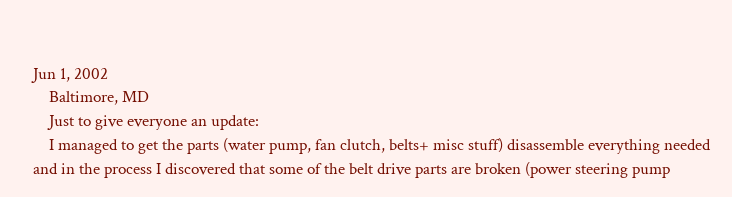Jun 1, 2002
    Baltimore, MD
    Just to give everyone an update:
    I managed to get the parts (water pump, fan clutch, belts+ misc stuff) disassemble everything needed and in the process I discovered that some of the belt drive parts are broken (power steering pump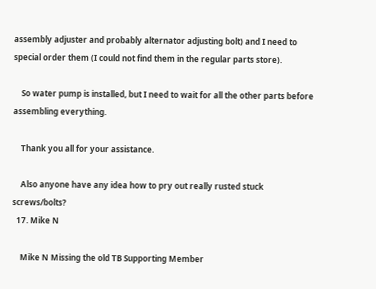assembly adjuster and probably alternator adjusting bolt) and I need to special order them (I could not find them in the regular parts store).

    So water pump is installed, but I need to wait for all the other parts before assembling everything.

    Thank you all for your assistance.

    Also anyone have any idea how to pry out really rusted stuck screws/bolts?
  17. Mike N

    Mike N Missing the old TB Supporting Member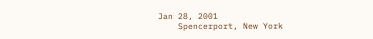Jan 28, 2001
    Spencerport, New York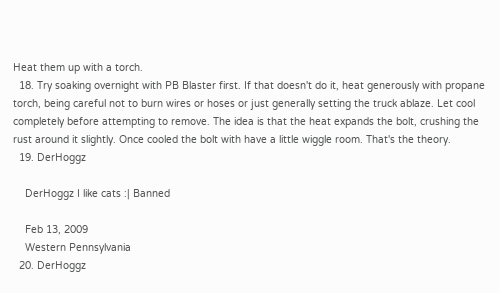Heat them up with a torch.
  18. Try soaking overnight with PB Blaster first. If that doesn't do it, heat generously with propane torch, being careful not to burn wires or hoses or just generally setting the truck ablaze. Let cool completely before attempting to remove. The idea is that the heat expands the bolt, crushing the rust around it slightly. Once cooled the bolt with have a little wiggle room. That's the theory.
  19. DerHoggz

    DerHoggz I like cats :| Banned

    Feb 13, 2009
    Western Pennsylvania
  20. DerHoggz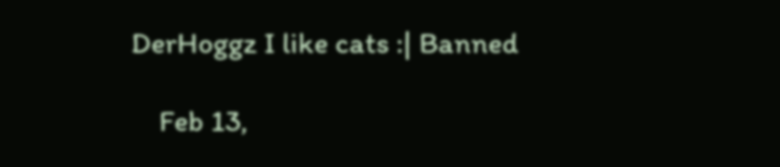DerHoggz I like cats :| Banned

    Feb 13,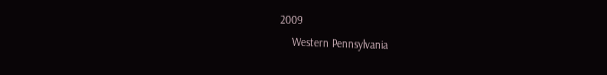2009
    Western Pennsylvania